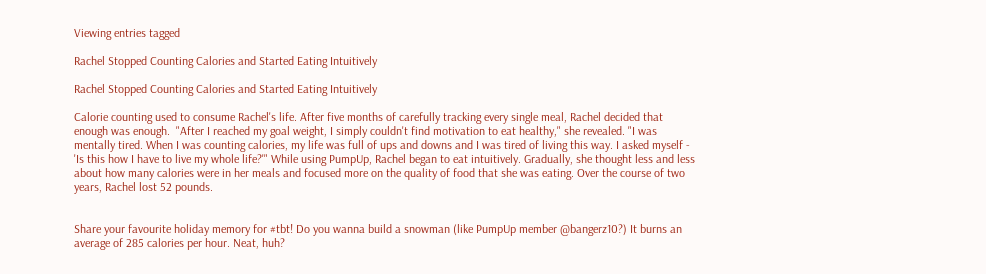Viewing entries tagged

Rachel Stopped Counting Calories and Started Eating Intuitively

Rachel Stopped Counting Calories and Started Eating Intuitively

Calorie counting used to consume Rachel's life. After five months of carefully tracking every single meal, Rachel decided that enough was enough.  "After I reached my goal weight, I simply couldn't find motivation to eat healthy," she revealed. "I was mentally tired. When I was counting calories, my life was full of ups and downs and I was tired of living this way. I asked myself - 'Is this how I have to live my whole life?'" While using PumpUp, Rachel began to eat intuitively. Gradually, she thought less and less about how many calories were in her meals and focused more on the quality of food that she was eating. Over the course of two years, Rachel lost 52 pounds.


Share your favourite holiday memory for #tbt! Do you wanna build a snowman (like PumpUp member @bangerz10?) It burns an average of 285 calories per hour. Neat, huh?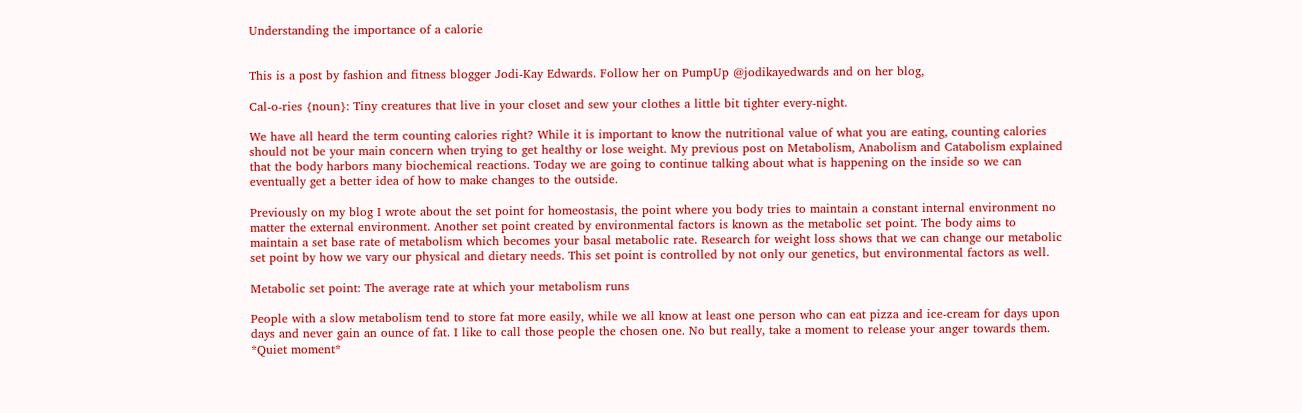Understanding the importance of a calorie


This is a post by fashion and fitness blogger Jodi-Kay Edwards. Follow her on PumpUp @jodikayedwards and on her blog,

Cal-o-ries {noun}: Tiny creatures that live in your closet and sew your clothes a little bit tighter every-night.

We have all heard the term counting calories right? While it is important to know the nutritional value of what you are eating, counting calories should not be your main concern when trying to get healthy or lose weight. My previous post on Metabolism, Anabolism and Catabolism explained that the body harbors many biochemical reactions. Today we are going to continue talking about what is happening on the inside so we can eventually get a better idea of how to make changes to the outside.

Previously on my blog I wrote about the set point for homeostasis, the point where you body tries to maintain a constant internal environment no matter the external environment. Another set point created by environmental factors is known as the metabolic set point. The body aims to maintain a set base rate of metabolism which becomes your basal metabolic rate. Research for weight loss shows that we can change our metabolic set point by how we vary our physical and dietary needs. This set point is controlled by not only our genetics, but environmental factors as well.

Metabolic set point: The average rate at which your metabolism runs

People with a slow metabolism tend to store fat more easily, while we all know at least one person who can eat pizza and ice-cream for days upon days and never gain an ounce of fat. I like to call those people the chosen one. No but really, take a moment to release your anger towards them. *Quiet moment*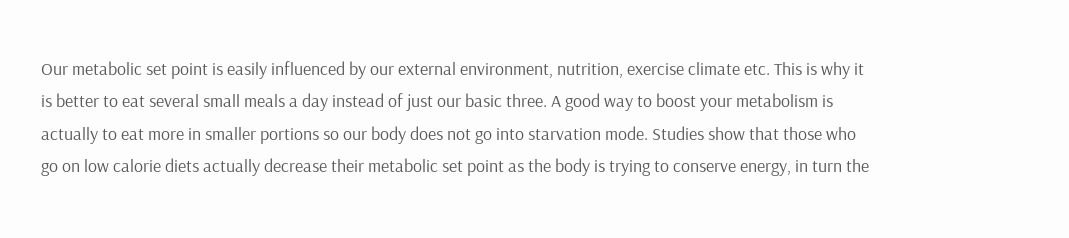Our metabolic set point is easily influenced by our external environment, nutrition, exercise climate etc. This is why it is better to eat several small meals a day instead of just our basic three. A good way to boost your metabolism is actually to eat more in smaller portions so our body does not go into starvation mode. Studies show that those who go on low calorie diets actually decrease their metabolic set point as the body is trying to conserve energy, in turn the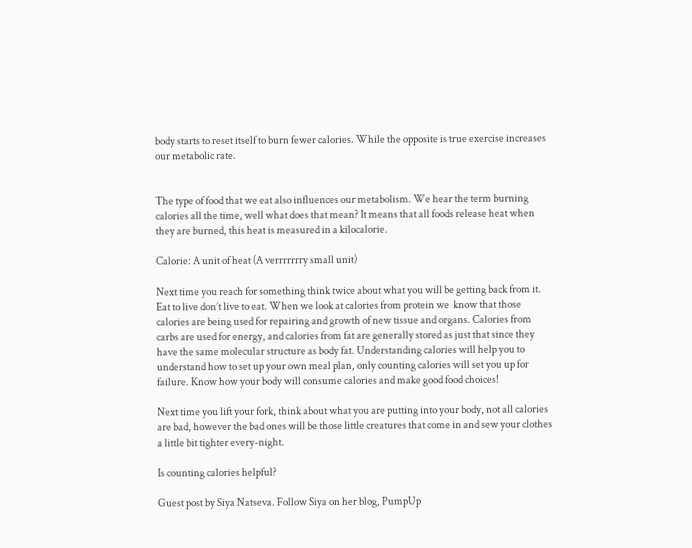body starts to reset itself to burn fewer calories. While the opposite is true exercise increases our metabolic rate.


The type of food that we eat also influences our metabolism. We hear the term burning calories all the time, well what does that mean? It means that all foods release heat when they are burned, this heat is measured in a kilocalorie.

Calorie: A unit of heat (A verrrrrrry small unit)

Next time you reach for something think twice about what you will be getting back from it. Eat to live don’t live to eat. When we look at calories from protein we  know that those calories are being used for repairing and growth of new tissue and organs. Calories from carbs are used for energy, and calories from fat are generally stored as just that since they have the same molecular structure as body fat. Understanding calories will help you to understand how to set up your own meal plan, only counting calories will set you up for failure. Know how your body will consume calories and make good food choices!

Next time you lift your fork, think about what you are putting into your body, not all calories are bad, however the bad ones will be those little creatures that come in and sew your clothes a little bit tighter every-night.

Is counting calories helpful?

Guest post by Siya Natseva. Follow Siya on her blog, PumpUp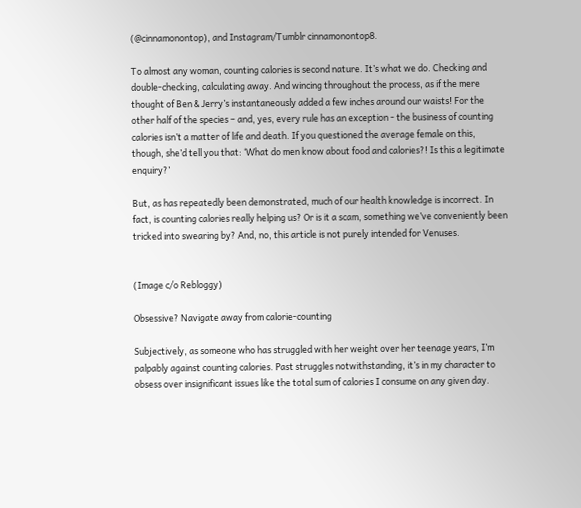(@cinnamonontop), and Instagram/Tumblr cinnamonontop8.

To almost any woman, counting calories is second nature. It’s what we do. Checking and double-checking, calculating away. And wincing throughout the process, as if the mere thought of Ben & Jerry’s instantaneously added a few inches around our waists! For the other half of the species – and, yes, every rule has an exception - the business of counting calories isn’t a matter of life and death. If you questioned the average female on this, though, she’d tell you that: ‘What do men know about food and calories?! Is this a legitimate enquiry?’

But, as has repeatedly been demonstrated, much of our health knowledge is incorrect. In fact, is counting calories really helping us? Or is it a scam, something we’ve conveniently been tricked into swearing by? And, no, this article is not purely intended for Venuses.


(Image c/o Rebloggy)

Obsessive? Navigate away from calorie-counting

Subjectively, as someone who has struggled with her weight over her teenage years, I’m palpably against counting calories. Past struggles notwithstanding, it’s in my character to obsess over insignificant issues like the total sum of calories I consume on any given day.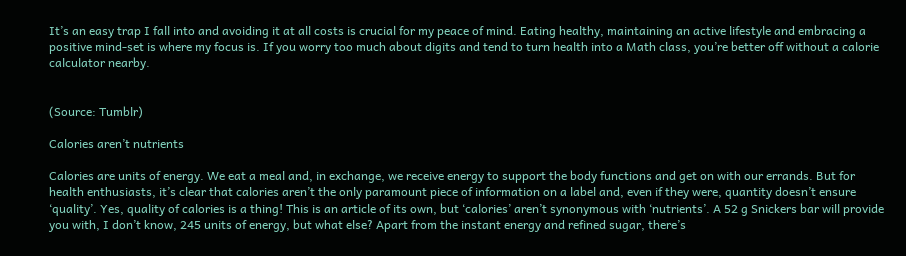It’s an easy trap I fall into and avoiding it at all costs is crucial for my peace of mind. Eating healthy, maintaining an active lifestyle and embracing a positive mind-set is where my focus is. If you worry too much about digits and tend to turn health into a Math class, you’re better off without a calorie calculator nearby.


(Source: Tumblr)

Calories aren’t nutrients

Calories are units of energy. We eat a meal and, in exchange, we receive energy to support the body functions and get on with our errands. But for health enthusiasts, it’s clear that calories aren’t the only paramount piece of information on a label and, even if they were, quantity doesn’t ensure ‘quality’. Yes, quality of calories is a thing! This is an article of its own, but ‘calories’ aren’t synonymous with ‘nutrients’. A 52 g Snickers bar will provide you with, I don’t know, 245 units of energy, but what else? Apart from the instant energy and refined sugar, there’s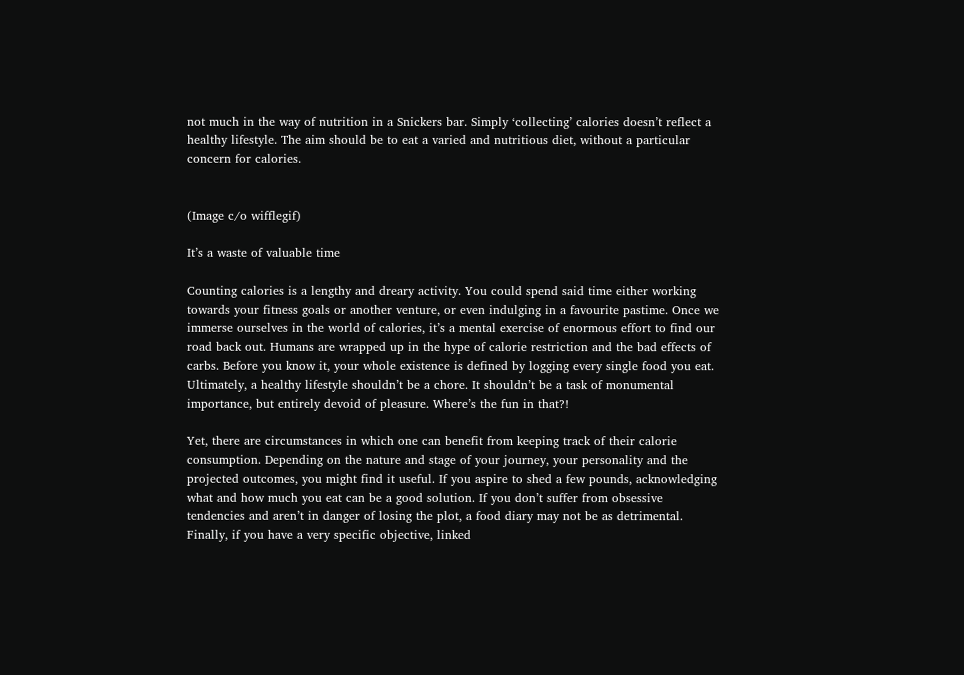not much in the way of nutrition in a Snickers bar. Simply ‘collecting’ calories doesn’t reflect a healthy lifestyle. The aim should be to eat a varied and nutritious diet, without a particular concern for calories.


(Image c/o wifflegif)

It’s a waste of valuable time

Counting calories is a lengthy and dreary activity. You could spend said time either working towards your fitness goals or another venture, or even indulging in a favourite pastime. Once we immerse ourselves in the world of calories, it’s a mental exercise of enormous effort to find our road back out. Humans are wrapped up in the hype of calorie restriction and the bad effects of carbs. Before you know it, your whole existence is defined by logging every single food you eat. Ultimately, a healthy lifestyle shouldn’t be a chore. It shouldn’t be a task of monumental importance, but entirely devoid of pleasure. Where’s the fun in that?!

Yet, there are circumstances in which one can benefit from keeping track of their calorie consumption. Depending on the nature and stage of your journey, your personality and the projected outcomes, you might find it useful. If you aspire to shed a few pounds, acknowledging what and how much you eat can be a good solution. If you don’t suffer from obsessive tendencies and aren’t in danger of losing the plot, a food diary may not be as detrimental. Finally, if you have a very specific objective, linked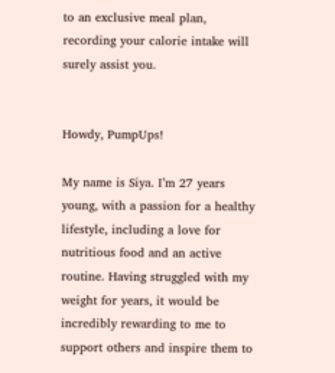to an exclusive meal plan, recording your calorie intake will surely assist you.


Howdy, PumpUps!

My name is Siya. I’m 27 years young, with a passion for a healthy lifestyle, including a love for nutritious food and an active routine. Having struggled with my weight for years, it would be incredibly rewarding to me to support others and inspire them to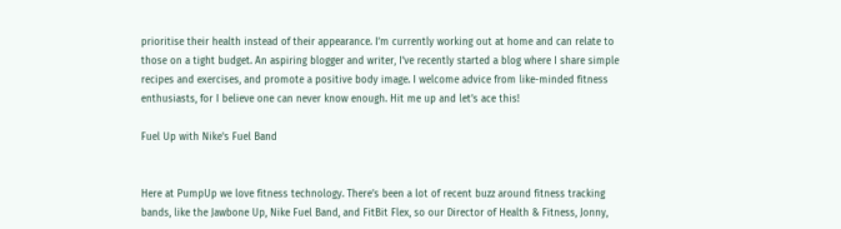prioritise their health instead of their appearance. I’m currently working out at home and can relate to those on a tight budget. An aspiring blogger and writer, I’ve recently started a blog where I share simple recipes and exercises, and promote a positive body image. I welcome advice from like-minded fitness enthusiasts, for I believe one can never know enough. Hit me up and let’s ace this!

Fuel Up with Nike's Fuel Band


Here at PumpUp we love fitness technology. There’s been a lot of recent buzz around fitness tracking bands, like the Jawbone Up, Nike Fuel Band, and FitBit Flex, so our Director of Health & Fitness, Jonny,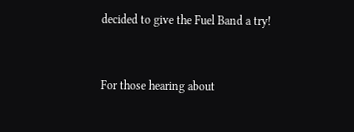decided to give the Fuel Band a try!


For those hearing about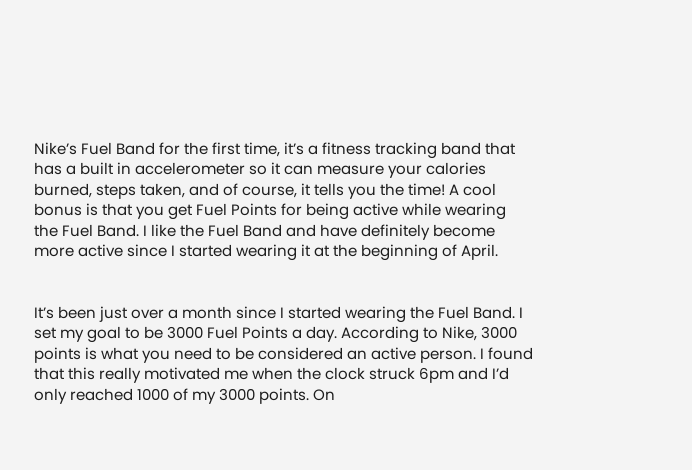Nike’s Fuel Band for the first time, it’s a fitness tracking band that has a built in accelerometer so it can measure your calories burned, steps taken, and of course, it tells you the time! A cool bonus is that you get Fuel Points for being active while wearing the Fuel Band. I like the Fuel Band and have definitely become more active since I started wearing it at the beginning of April.


It’s been just over a month since I started wearing the Fuel Band. I set my goal to be 3000 Fuel Points a day. According to Nike, 3000 points is what you need to be considered an active person. I found that this really motivated me when the clock struck 6pm and I’d only reached 1000 of my 3000 points. On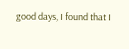good days, I found that I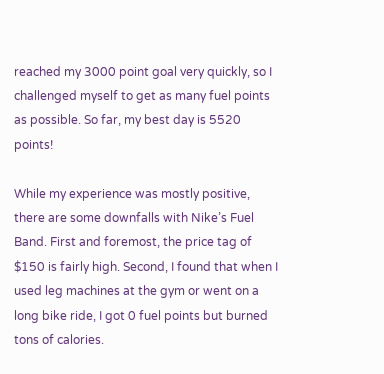reached my 3000 point goal very quickly, so I challenged myself to get as many fuel points as possible. So far, my best day is 5520 points!

While my experience was mostly positive, there are some downfalls with Nike’s Fuel Band. First and foremost, the price tag of $150 is fairly high. Second, I found that when I used leg machines at the gym or went on a long bike ride, I got 0 fuel points but burned tons of calories.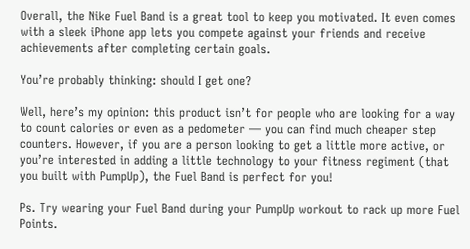Overall, the Nike Fuel Band is a great tool to keep you motivated. It even comes with a sleek iPhone app lets you compete against your friends and receive achievements after completing certain goals.

You’re probably thinking: should I get one?

Well, here’s my opinion: this product isn’t for people who are looking for a way to count calories or even as a pedometer — you can find much cheaper step counters. However, if you are a person looking to get a little more active, or you’re interested in adding a little technology to your fitness regiment (that you built with PumpUp), the Fuel Band is perfect for you!

Ps. Try wearing your Fuel Band during your PumpUp workout to rack up more Fuel Points.